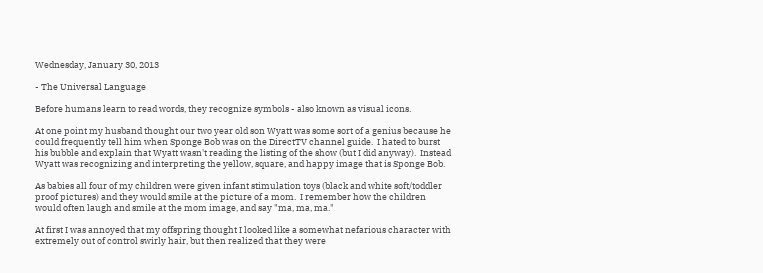Wednesday, January 30, 2013

- The Universal Language

Before humans learn to read words, they recognize symbols - also known as visual icons.

At one point my husband thought our two year old son Wyatt was some sort of a genius because he could frequently tell him when Sponge Bob was on the DirectTV channel guide.  I hated to burst his bubble and explain that Wyatt wasn't reading the listing of the show (but I did anyway).  Instead Wyatt was recognizing and interpreting the yellow, square, and happy image that is Sponge Bob.

As babies all four of my children were given infant stimulation toys (black and white soft/toddler proof pictures) and they would smile at the picture of a mom.  I remember how the children would often laugh and smile at the mom image, and say "ma, ma, ma."

At first I was annoyed that my offspring thought I looked like a somewhat nefarious character with extremely out of control swirly hair, but then realized that they were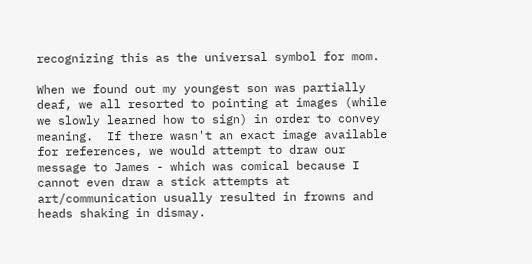recognizing this as the universal symbol for mom.

When we found out my youngest son was partially deaf, we all resorted to pointing at images (while we slowly learned how to sign) in order to convey meaning.  If there wasn't an exact image available for references, we would attempt to draw our message to James - which was comical because I cannot even draw a stick attempts at art/communication usually resulted in frowns and heads shaking in dismay.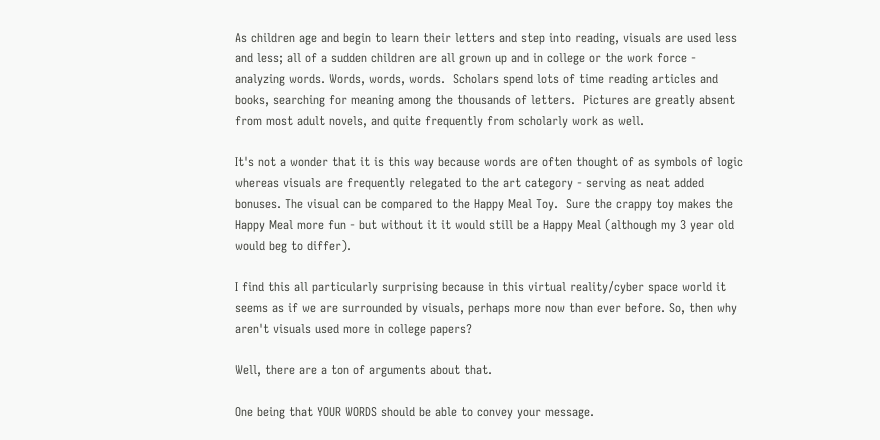As children age and begin to learn their letters and step into reading, visuals are used less and less; all of a sudden children are all grown up and in college or the work force - analyzing words. Words, words, words.  Scholars spend lots of time reading articles and books, searching for meaning among the thousands of letters.  Pictures are greatly absent from most adult novels, and quite frequently from scholarly work as well.

It's not a wonder that it is this way because words are often thought of as symbols of logic whereas visuals are frequently relegated to the art category - serving as neat added bonuses. The visual can be compared to the Happy Meal Toy.  Sure the crappy toy makes the Happy Meal more fun - but without it it would still be a Happy Meal (although my 3 year old would beg to differ).

I find this all particularly surprising because in this virtual reality/cyber space world it seems as if we are surrounded by visuals, perhaps more now than ever before. So, then why aren't visuals used more in college papers?

Well, there are a ton of arguments about that.

One being that YOUR WORDS should be able to convey your message.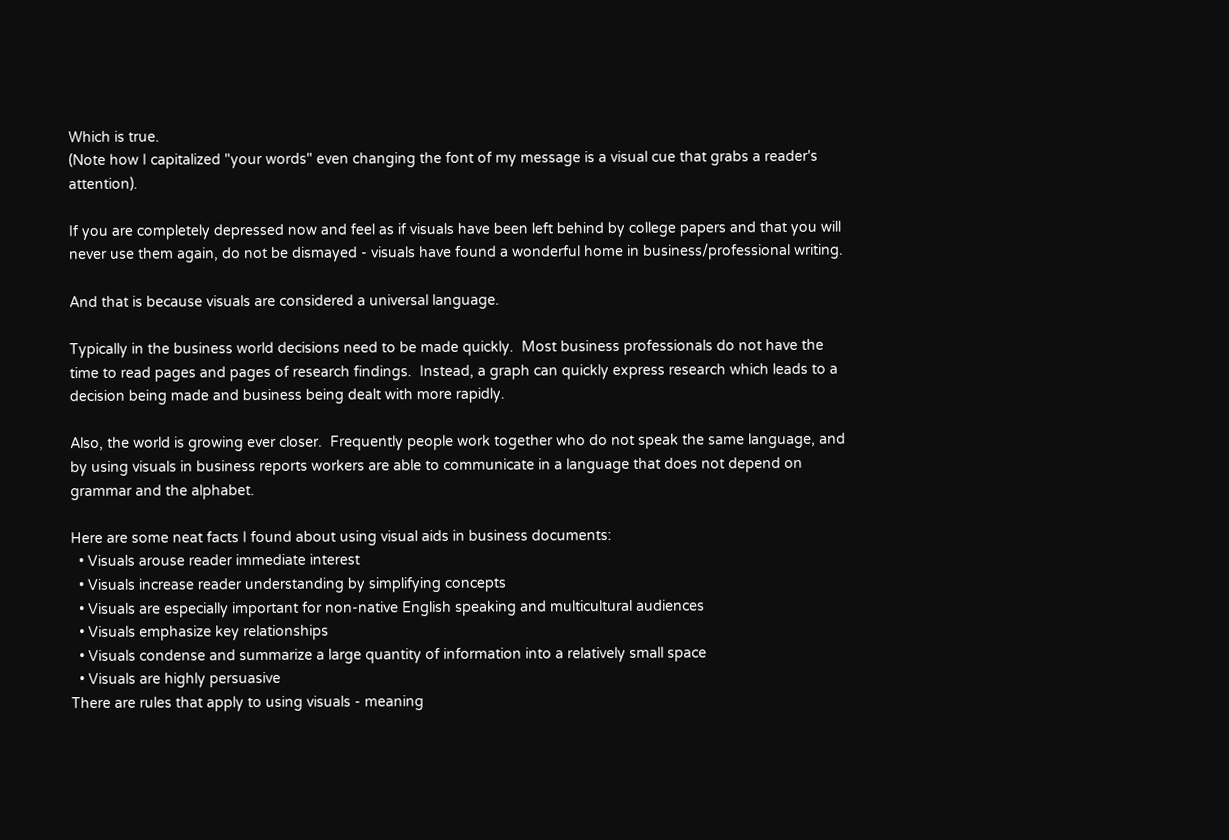Which is true.
(Note how I capitalized "your words" even changing the font of my message is a visual cue that grabs a reader's attention).

If you are completely depressed now and feel as if visuals have been left behind by college papers and that you will never use them again, do not be dismayed - visuals have found a wonderful home in business/professional writing.

And that is because visuals are considered a universal language.

Typically in the business world decisions need to be made quickly.  Most business professionals do not have the time to read pages and pages of research findings.  Instead, a graph can quickly express research which leads to a decision being made and business being dealt with more rapidly.

Also, the world is growing ever closer.  Frequently people work together who do not speak the same language, and by using visuals in business reports workers are able to communicate in a language that does not depend on grammar and the alphabet.

Here are some neat facts I found about using visual aids in business documents:
  • Visuals arouse reader immediate interest
  • Visuals increase reader understanding by simplifying concepts
  • Visuals are especially important for non-native English speaking and multicultural audiences
  • Visuals emphasize key relationships
  • Visuals condense and summarize a large quantity of information into a relatively small space
  • Visuals are highly persuasive
There are rules that apply to using visuals - meaning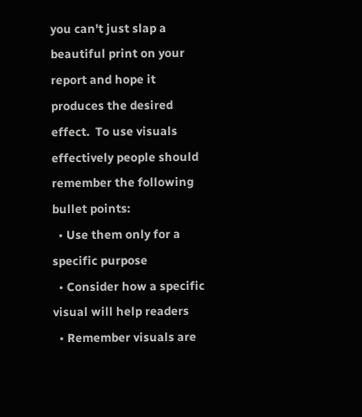you can't just slap a beautiful print on your report and hope it produces the desired effect.  To use visuals effectively people should remember the following bullet points:
  • Use them only for a specific purpose
  • Consider how a specific visual will help readers
  • Remember visuals are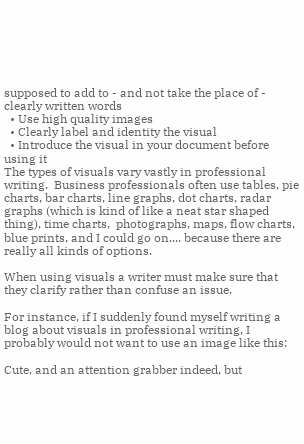supposed to add to - and not take the place of - clearly written words
  • Use high quality images
  • Clearly label and identity the visual
  • Introduce the visual in your document before using it
The types of visuals vary vastly in professional writing.  Business professionals often use tables, pie charts, bar charts, line graphs, dot charts, radar graphs (which is kind of like a neat star shaped thing), time charts,  photographs, maps, flow charts, blue prints, and I could go on.... because there are really all kinds of options.

When using visuals a writer must make sure that they clarify rather than confuse an issue.

For instance, if I suddenly found myself writing a blog about visuals in professional writing, I probably would not want to use an image like this:

Cute, and an attention grabber indeed, but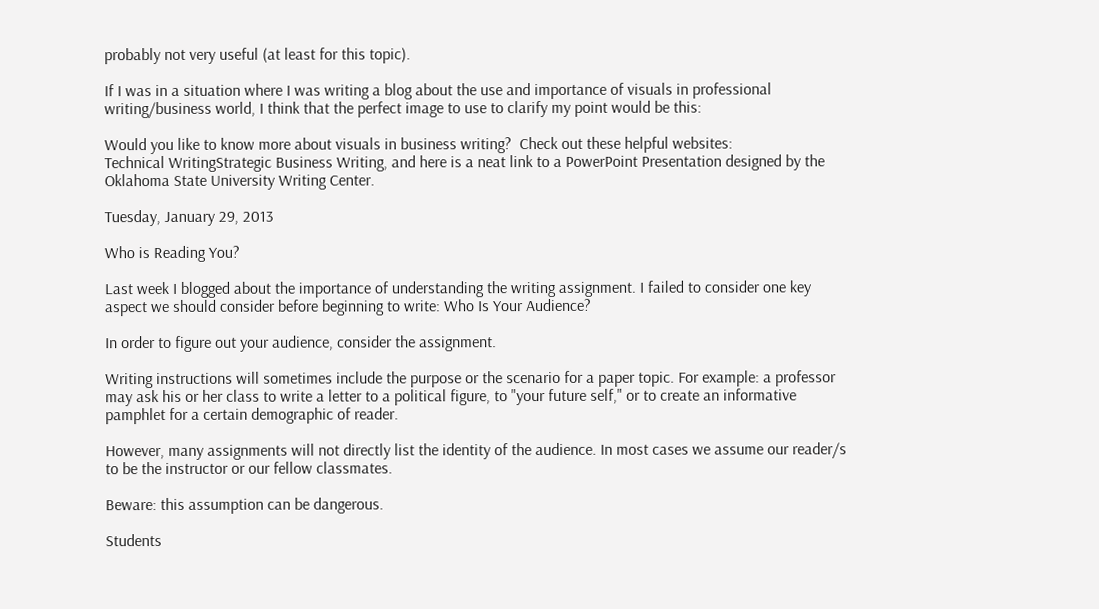probably not very useful (at least for this topic).

If I was in a situation where I was writing a blog about the use and importance of visuals in professional writing/business world, I think that the perfect image to use to clarify my point would be this:

Would you like to know more about visuals in business writing?  Check out these helpful websites:
Technical WritingStrategic Business Writing, and here is a neat link to a PowerPoint Presentation designed by the Oklahoma State University Writing Center.

Tuesday, January 29, 2013

Who is Reading You?

Last week I blogged about the importance of understanding the writing assignment. I failed to consider one key aspect we should consider before beginning to write: Who Is Your Audience?

In order to figure out your audience, consider the assignment.

Writing instructions will sometimes include the purpose or the scenario for a paper topic. For example: a professor may ask his or her class to write a letter to a political figure, to "your future self," or to create an informative pamphlet for a certain demographic of reader.

However, many assignments will not directly list the identity of the audience. In most cases we assume our reader/s to be the instructor or our fellow classmates.

Beware: this assumption can be dangerous.

Students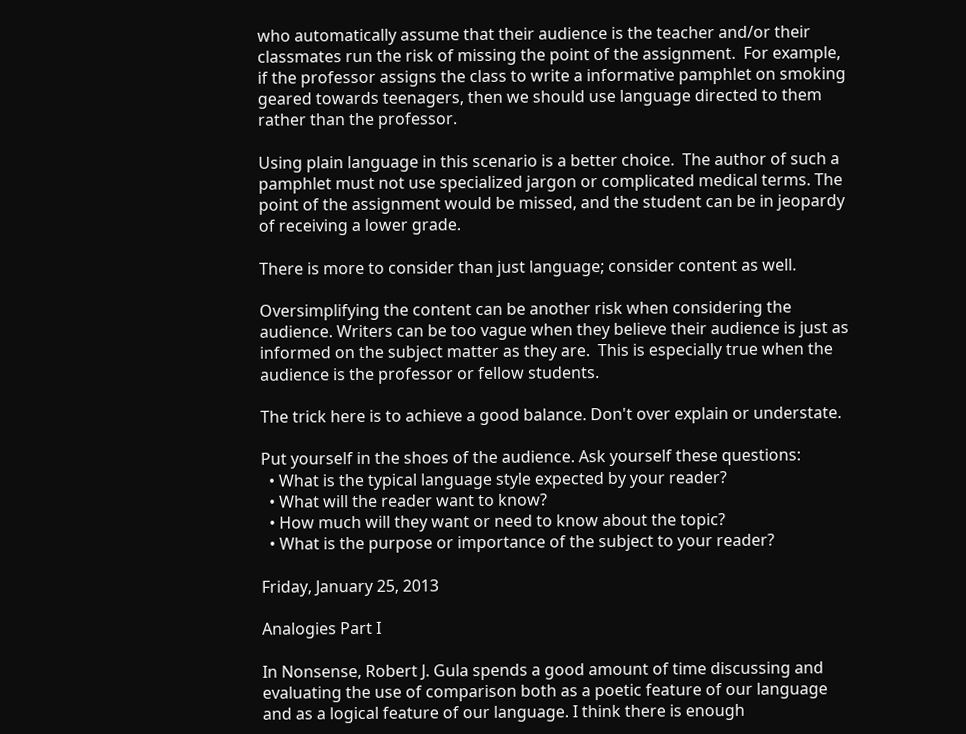who automatically assume that their audience is the teacher and/or their classmates run the risk of missing the point of the assignment.  For example, if the professor assigns the class to write a informative pamphlet on smoking geared towards teenagers, then we should use language directed to them rather than the professor.

Using plain language in this scenario is a better choice.  The author of such a pamphlet must not use specialized jargon or complicated medical terms. The point of the assignment would be missed, and the student can be in jeopardy of receiving a lower grade.

There is more to consider than just language; consider content as well.

Oversimplifying the content can be another risk when considering the audience. Writers can be too vague when they believe their audience is just as informed on the subject matter as they are.  This is especially true when the audience is the professor or fellow students.

The trick here is to achieve a good balance. Don't over explain or understate.

Put yourself in the shoes of the audience. Ask yourself these questions:
  • What is the typical language style expected by your reader?
  • What will the reader want to know?
  • How much will they want or need to know about the topic?
  • What is the purpose or importance of the subject to your reader?

Friday, January 25, 2013

Analogies Part I

In Nonsense, Robert J. Gula spends a good amount of time discussing and evaluating the use of comparison both as a poetic feature of our language and as a logical feature of our language. I think there is enough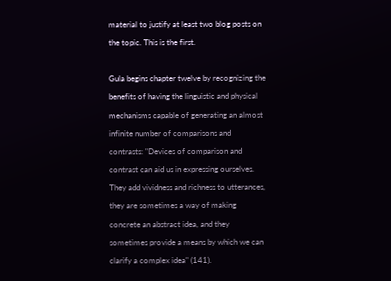material to justify at least two blog posts on the topic. This is the first.

Gula begins chapter twelve by recognizing the benefits of having the linguistic and physical mechanisms capable of generating an almost infinite number of comparisons and contrasts: "Devices of comparison and contrast can aid us in expressing ourselves. They add vividness and richness to utterances, they are sometimes a way of making concrete an abstract idea, and they sometimes provide a means by which we can clarify a complex idea" (141).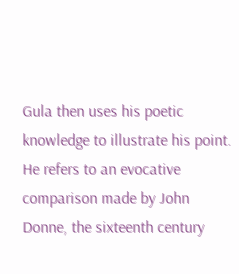Gula then uses his poetic knowledge to illustrate his point. He refers to an evocative comparison made by John Donne, the sixteenth century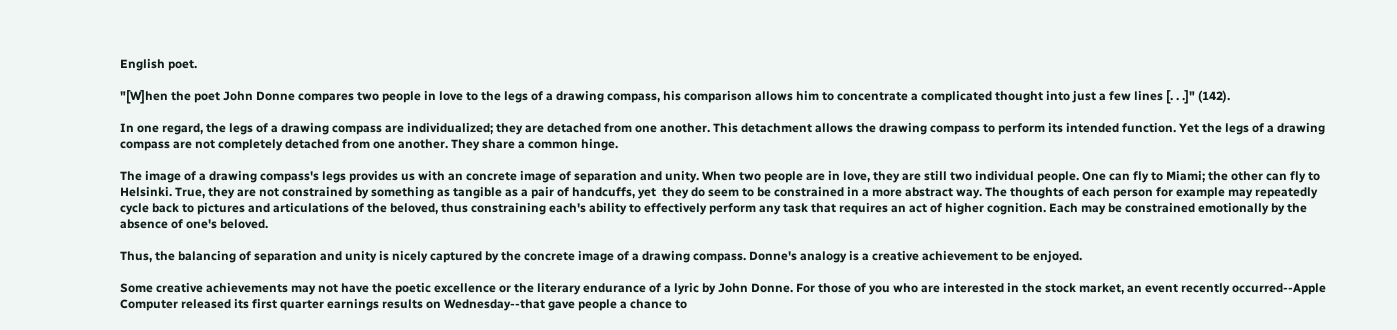English poet.

"[W]hen the poet John Donne compares two people in love to the legs of a drawing compass, his comparison allows him to concentrate a complicated thought into just a few lines [. . .]" (142).

In one regard, the legs of a drawing compass are individualized; they are detached from one another. This detachment allows the drawing compass to perform its intended function. Yet the legs of a drawing compass are not completely detached from one another. They share a common hinge.

The image of a drawing compass's legs provides us with an concrete image of separation and unity. When two people are in love, they are still two individual people. One can fly to Miami; the other can fly to Helsinki. True, they are not constrained by something as tangible as a pair of handcuffs, yet  they do seem to be constrained in a more abstract way. The thoughts of each person for example may repeatedly cycle back to pictures and articulations of the beloved, thus constraining each's ability to effectively perform any task that requires an act of higher cognition. Each may be constrained emotionally by the absence of one's beloved.

Thus, the balancing of separation and unity is nicely captured by the concrete image of a drawing compass. Donne's analogy is a creative achievement to be enjoyed.

Some creative achievements may not have the poetic excellence or the literary endurance of a lyric by John Donne. For those of you who are interested in the stock market, an event recently occurred--Apple Computer released its first quarter earnings results on Wednesday--that gave people a chance to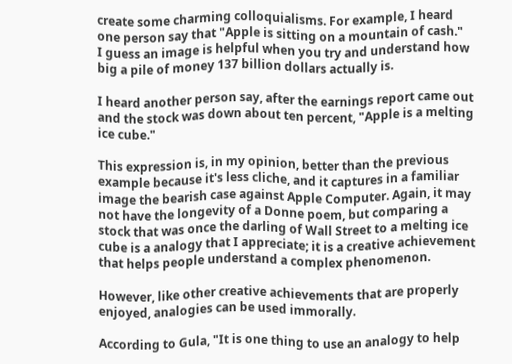create some charming colloquialisms. For example, I heard one person say that "Apple is sitting on a mountain of cash."
I guess an image is helpful when you try and understand how big a pile of money 137 billion dollars actually is.

I heard another person say, after the earnings report came out and the stock was down about ten percent, "Apple is a melting ice cube."

This expression is, in my opinion, better than the previous example because it's less cliche, and it captures in a familiar image the bearish case against Apple Computer. Again, it may not have the longevity of a Donne poem, but comparing a stock that was once the darling of Wall Street to a melting ice cube is a analogy that I appreciate; it is a creative achievement that helps people understand a complex phenomenon.

However, like other creative achievements that are properly enjoyed, analogies can be used immorally.

According to Gula, "It is one thing to use an analogy to help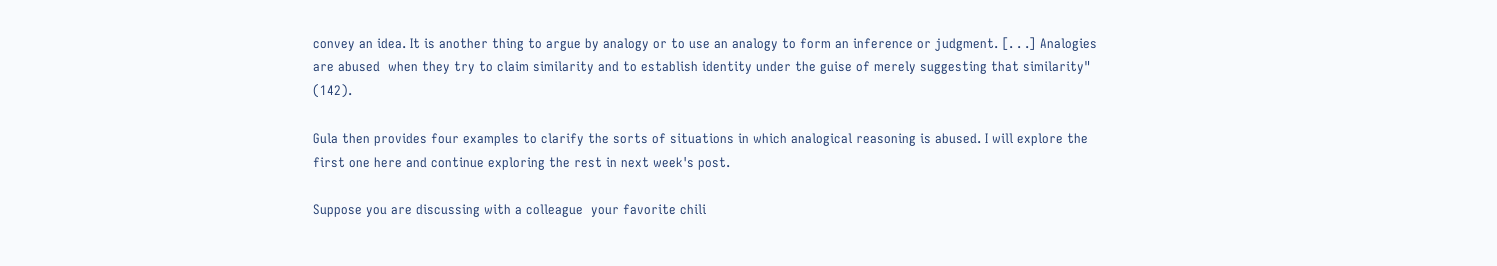convey an idea. It is another thing to argue by analogy or to use an analogy to form an inference or judgment. [. . .] Analogies are abused  when they try to claim similarity and to establish identity under the guise of merely suggesting that similarity" (142).

Gula then provides four examples to clarify the sorts of situations in which analogical reasoning is abused. I will explore the first one here and continue exploring the rest in next week's post.

Suppose you are discussing with a colleague  your favorite chili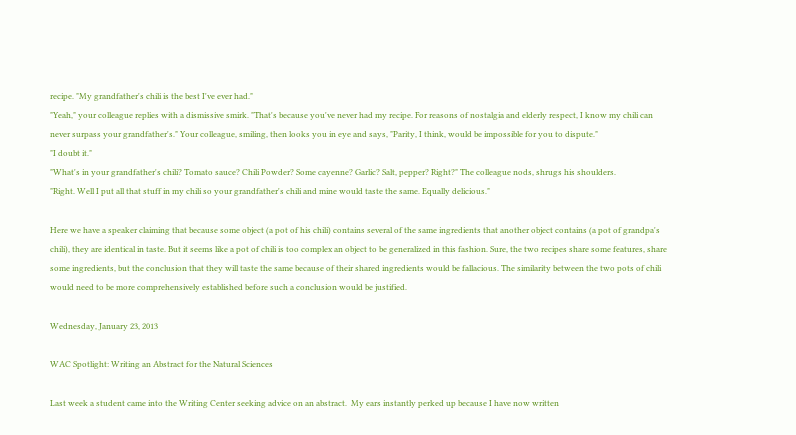recipe. "My grandfather's chili is the best I've ever had."
"Yeah," your colleague replies with a dismissive smirk. "That's because you've never had my recipe. For reasons of nostalgia and elderly respect, I know my chili can never surpass your grandfather's." Your colleague, smiling, then looks you in eye and says, "Parity, I think, would be impossible for you to dispute."
"I doubt it."
"What's in your grandfather's chili? Tomato sauce? Chili Powder? Some cayenne? Garlic? Salt, pepper? Right?" The colleague nods, shrugs his shoulders.
"Right. Well I put all that stuff in my chili so your grandfather's chili and mine would taste the same. Equally delicious."

Here we have a speaker claiming that because some object (a pot of his chili) contains several of the same ingredients that another object contains (a pot of grandpa's chili), they are identical in taste. But it seems like a pot of chili is too complex an object to be generalized in this fashion. Sure, the two recipes share some features, share some ingredients, but the conclusion that they will taste the same because of their shared ingredients would be fallacious. The similarity between the two pots of chili would need to be more comprehensively established before such a conclusion would be justified.

Wednesday, January 23, 2013

WAC Spotlight: Writing an Abstract for the Natural Sciences

Last week a student came into the Writing Center seeking advice on an abstract.  My ears instantly perked up because I have now written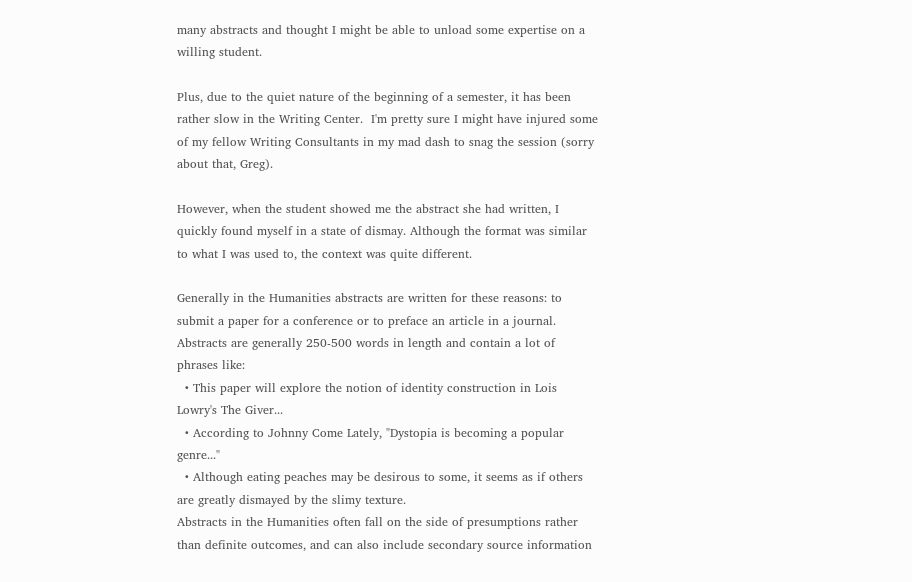many abstracts and thought I might be able to unload some expertise on a willing student.

Plus, due to the quiet nature of the beginning of a semester, it has been rather slow in the Writing Center.  I'm pretty sure I might have injured some of my fellow Writing Consultants in my mad dash to snag the session (sorry about that, Greg).

However, when the student showed me the abstract she had written, I quickly found myself in a state of dismay. Although the format was similar to what I was used to, the context was quite different.

Generally in the Humanities abstracts are written for these reasons: to submit a paper for a conference or to preface an article in a journal.  Abstracts are generally 250-500 words in length and contain a lot of phrases like:
  • This paper will explore the notion of identity construction in Lois Lowry's The Giver...
  • According to Johnny Come Lately, "Dystopia is becoming a popular genre..."
  • Although eating peaches may be desirous to some, it seems as if others are greatly dismayed by the slimy texture.
Abstracts in the Humanities often fall on the side of presumptions rather than definite outcomes, and can also include secondary source information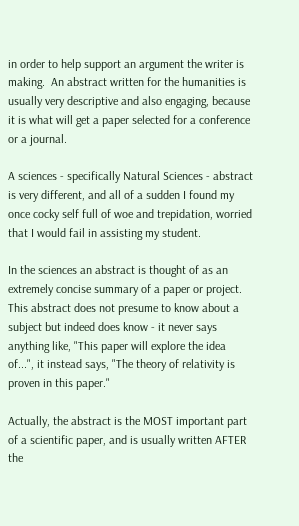in order to help support an argument the writer is making.  An abstract written for the humanities is usually very descriptive and also engaging, because it is what will get a paper selected for a conference or a journal.

A sciences - specifically Natural Sciences - abstract is very different, and all of a sudden I found my once cocky self full of woe and trepidation, worried that I would fail in assisting my student.

In the sciences an abstract is thought of as an extremely concise summary of a paper or project.  This abstract does not presume to know about a subject but indeed does know - it never says anything like, "This paper will explore the idea of...", it instead says, "The theory of relativity is proven in this paper."

Actually, the abstract is the MOST important part of a scientific paper, and is usually written AFTER the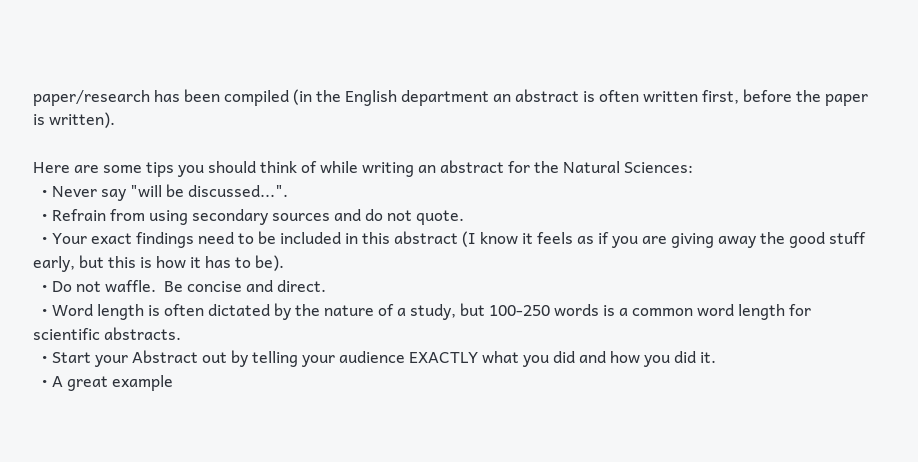paper/research has been compiled (in the English department an abstract is often written first, before the paper is written).

Here are some tips you should think of while writing an abstract for the Natural Sciences:
  • Never say "will be discussed...".
  • Refrain from using secondary sources and do not quote.
  • Your exact findings need to be included in this abstract (I know it feels as if you are giving away the good stuff early, but this is how it has to be).
  • Do not waffle.  Be concise and direct.
  • Word length is often dictated by the nature of a study, but 100-250 words is a common word length for scientific abstracts.
  • Start your Abstract out by telling your audience EXACTLY what you did and how you did it.
  • A great example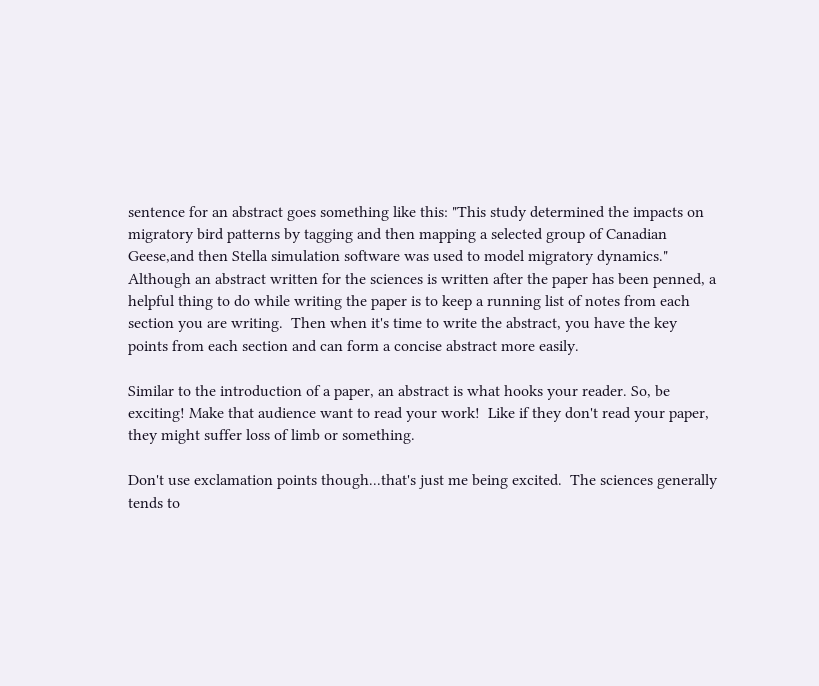sentence for an abstract goes something like this: "This study determined the impacts on migratory bird patterns by tagging and then mapping a selected group of Canadian Geese,and then Stella simulation software was used to model migratory dynamics."
Although an abstract written for the sciences is written after the paper has been penned, a helpful thing to do while writing the paper is to keep a running list of notes from each section you are writing.  Then when it's time to write the abstract, you have the key points from each section and can form a concise abstract more easily.

Similar to the introduction of a paper, an abstract is what hooks your reader. So, be exciting! Make that audience want to read your work!  Like if they don't read your paper, they might suffer loss of limb or something.

Don't use exclamation points though...that's just me being excited.  The sciences generally tends to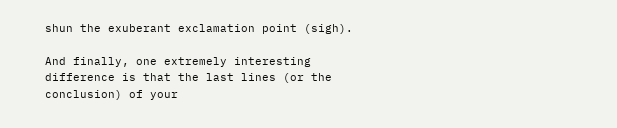shun the exuberant exclamation point (sigh).

And finally, one extremely interesting difference is that the last lines (or the conclusion) of your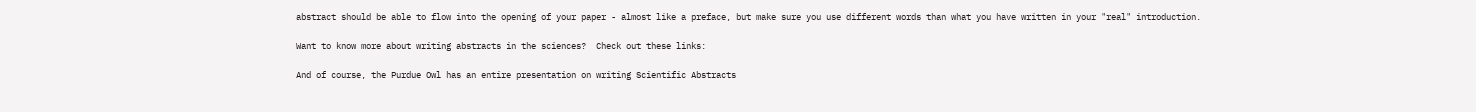abstract should be able to flow into the opening of your paper - almost like a preface, but make sure you use different words than what you have written in your "real" introduction.

Want to know more about writing abstracts in the sciences?  Check out these links:

And of course, the Purdue Owl has an entire presentation on writing Scientific Abstracts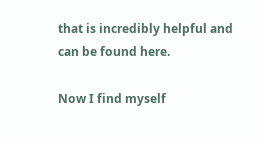that is incredibly helpful and can be found here.

Now I find myself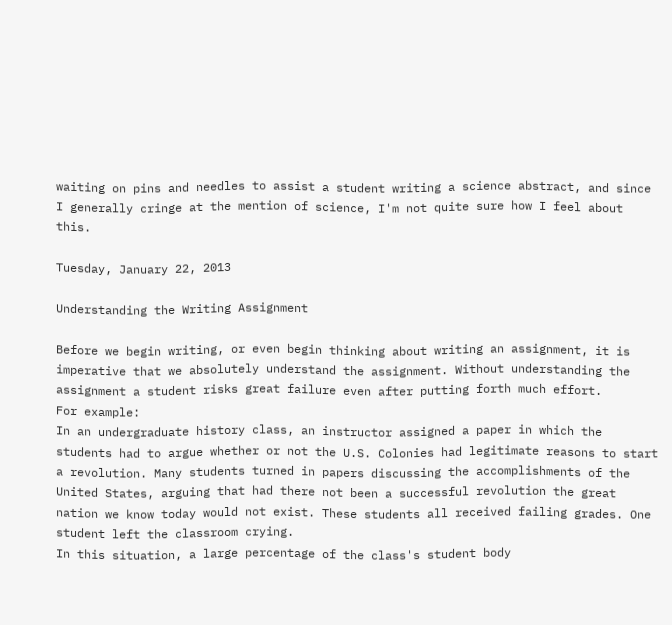waiting on pins and needles to assist a student writing a science abstract, and since I generally cringe at the mention of science, I'm not quite sure how I feel about this.

Tuesday, January 22, 2013

Understanding the Writing Assignment

Before we begin writing, or even begin thinking about writing an assignment, it is imperative that we absolutely understand the assignment. Without understanding the assignment a student risks great failure even after putting forth much effort.
For example:
In an undergraduate history class, an instructor assigned a paper in which the students had to argue whether or not the U.S. Colonies had legitimate reasons to start a revolution. Many students turned in papers discussing the accomplishments of the United States, arguing that had there not been a successful revolution the great nation we know today would not exist. These students all received failing grades. One student left the classroom crying.
In this situation, a large percentage of the class's student body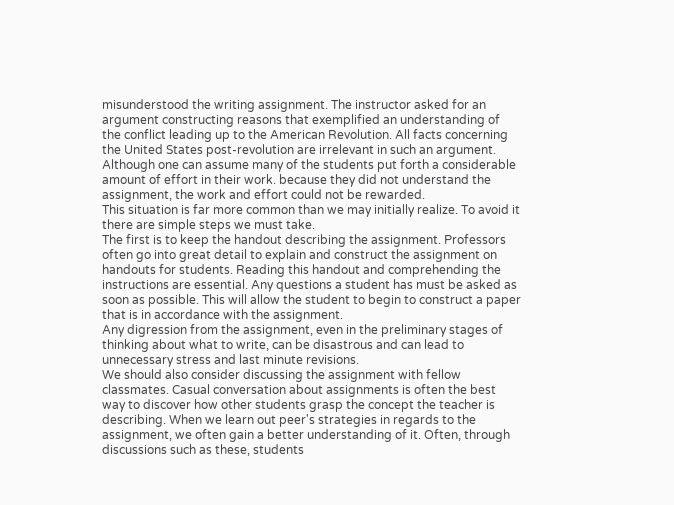misunderstood the writing assignment. The instructor asked for an argument constructing reasons that exemplified an understanding of the conflict leading up to the American Revolution. All facts concerning the United States post-revolution are irrelevant in such an argument.
Although one can assume many of the students put forth a considerable amount of effort in their work. because they did not understand the assignment, the work and effort could not be rewarded.
This situation is far more common than we may initially realize. To avoid it there are simple steps we must take.
The first is to keep the handout describing the assignment. Professors often go into great detail to explain and construct the assignment on handouts for students. Reading this handout and comprehending the instructions are essential. Any questions a student has must be asked as soon as possible. This will allow the student to begin to construct a paper that is in accordance with the assignment.
Any digression from the assignment, even in the preliminary stages of thinking about what to write, can be disastrous and can lead to unnecessary stress and last minute revisions.
We should also consider discussing the assignment with fellow classmates. Casual conversation about assignments is often the best way to discover how other students grasp the concept the teacher is describing. When we learn out peer's strategies in regards to the assignment, we often gain a better understanding of it. Often, through discussions such as these, students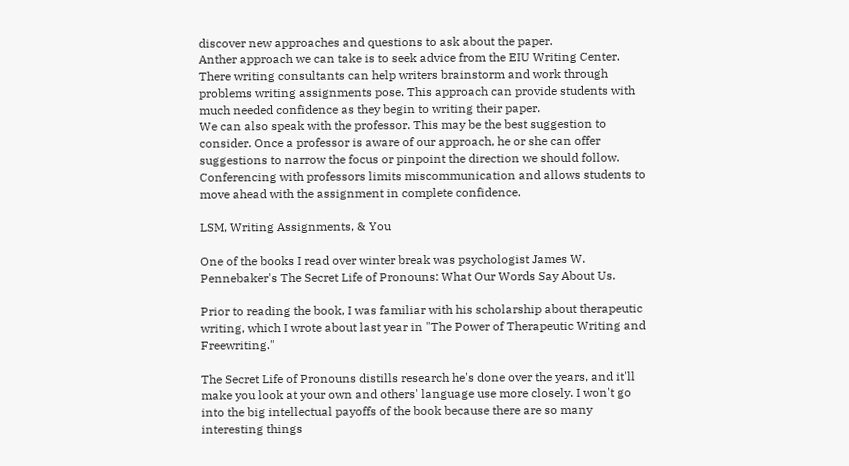discover new approaches and questions to ask about the paper.
Anther approach we can take is to seek advice from the EIU Writing Center. There writing consultants can help writers brainstorm and work through problems writing assignments pose. This approach can provide students with much needed confidence as they begin to writing their paper.
We can also speak with the professor. This may be the best suggestion to consider. Once a professor is aware of our approach, he or she can offer suggestions to narrow the focus or pinpoint the direction we should follow. Conferencing with professors limits miscommunication and allows students to move ahead with the assignment in complete confidence.

LSM, Writing Assignments, & You

One of the books I read over winter break was psychologist James W. Pennebaker's The Secret Life of Pronouns: What Our Words Say About Us.

Prior to reading the book, I was familiar with his scholarship about therapeutic writing, which I wrote about last year in "The Power of Therapeutic Writing and Freewriting."

The Secret Life of Pronouns distills research he's done over the years, and it'll make you look at your own and others' language use more closely. I won't go into the big intellectual payoffs of the book because there are so many interesting things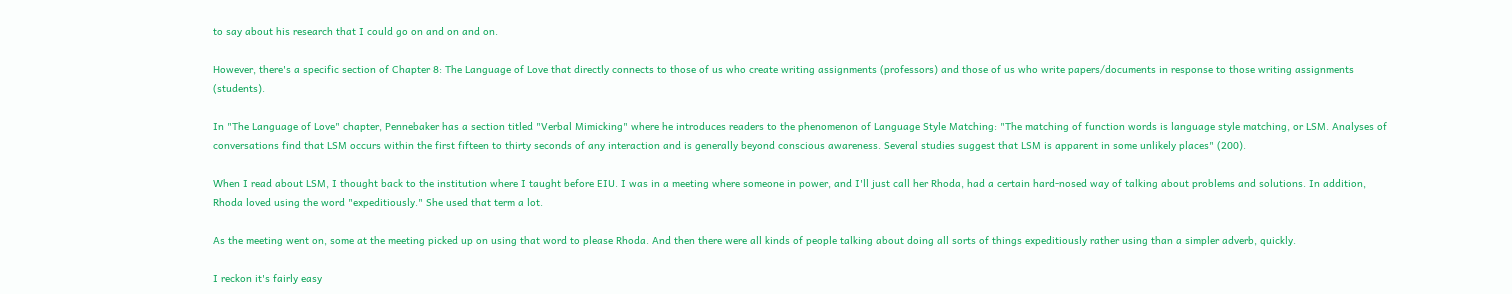to say about his research that I could go on and on and on.

However, there's a specific section of Chapter 8: The Language of Love that directly connects to those of us who create writing assignments (professors) and those of us who write papers/documents in response to those writing assignments (students).

In "The Language of Love" chapter, Pennebaker has a section titled "Verbal Mimicking" where he introduces readers to the phenomenon of Language Style Matching: "The matching of function words is language style matching, or LSM. Analyses of conversations find that LSM occurs within the first fifteen to thirty seconds of any interaction and is generally beyond conscious awareness. Several studies suggest that LSM is apparent in some unlikely places" (200).

When I read about LSM, I thought back to the institution where I taught before EIU. I was in a meeting where someone in power, and I'll just call her Rhoda, had a certain hard-nosed way of talking about problems and solutions. In addition, Rhoda loved using the word "expeditiously." She used that term a lot.

As the meeting went on, some at the meeting picked up on using that word to please Rhoda. And then there were all kinds of people talking about doing all sorts of things expeditiously rather using than a simpler adverb, quickly.

I reckon it's fairly easy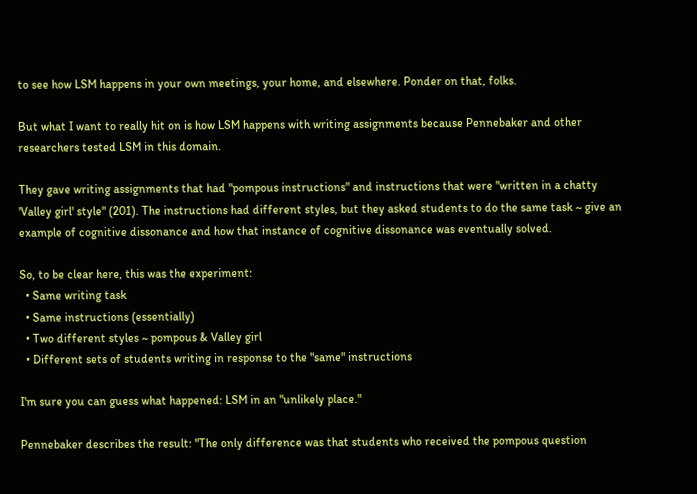to see how LSM happens in your own meetings, your home, and elsewhere. Ponder on that, folks.

But what I want to really hit on is how LSM happens with writing assignments because Pennebaker and other researchers tested LSM in this domain.

They gave writing assignments that had "pompous instructions" and instructions that were "written in a chatty 'Valley girl' style" (201). The instructions had different styles, but they asked students to do the same task ~ give an example of cognitive dissonance and how that instance of cognitive dissonance was eventually solved.

So, to be clear here, this was the experiment:
  • Same writing task
  • Same instructions (essentially)
  • Two different styles ~ pompous & Valley girl
  • Different sets of students writing in response to the "same" instructions

I'm sure you can guess what happened: LSM in an "unlikely place."

Pennebaker describes the result: "The only difference was that students who received the pompous question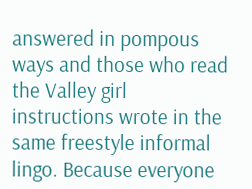answered in pompous ways and those who read the Valley girl instructions wrote in the same freestyle informal lingo. Because everyone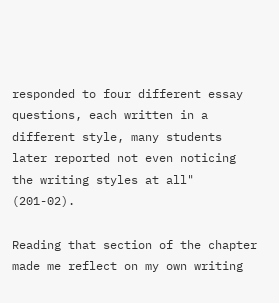responded to four different essay questions, each written in a different style, many students later reported not even noticing the writing styles at all" (201-02).

Reading that section of the chapter made me reflect on my own writing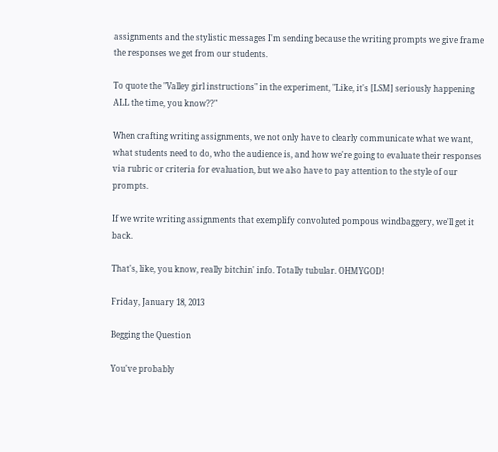assignments and the stylistic messages I'm sending because the writing prompts we give frame the responses we get from our students.

To quote the "Valley girl instructions" in the experiment, "Like, it's [LSM] seriously happening ALL the time, you know??"

When crafting writing assignments, we not only have to clearly communicate what we want, what students need to do, who the audience is, and how we're going to evaluate their responses via rubric or criteria for evaluation, but we also have to pay attention to the style of our prompts.

If we write writing assignments that exemplify convoluted pompous windbaggery, we'll get it back.

That's, like, you know, really bitchin' info. Totally tubular. OHMYGOD!

Friday, January 18, 2013

Begging the Question

You've probably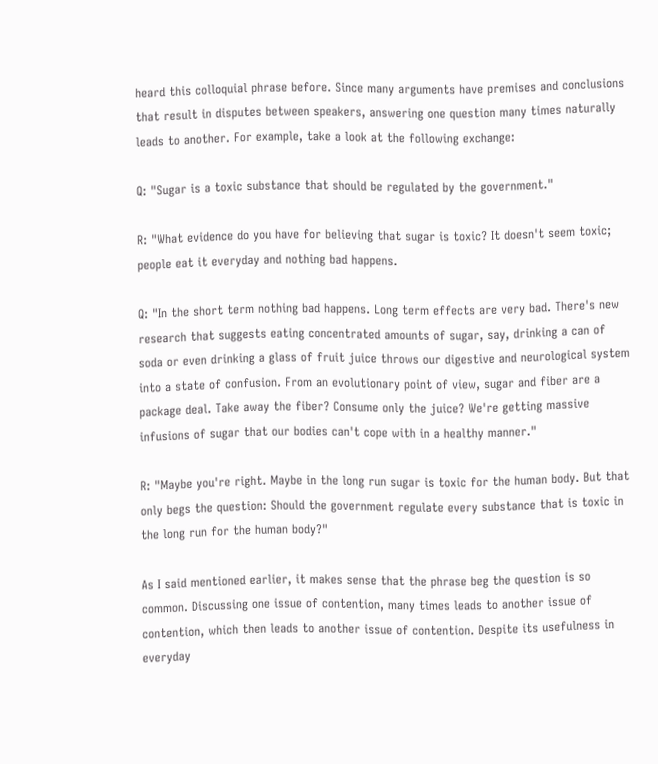heard this colloquial phrase before. Since many arguments have premises and conclusions that result in disputes between speakers, answering one question many times naturally leads to another. For example, take a look at the following exchange:

Q: "Sugar is a toxic substance that should be regulated by the government."

R: "What evidence do you have for believing that sugar is toxic? It doesn't seem toxic; people eat it everyday and nothing bad happens.

Q: "In the short term nothing bad happens. Long term effects are very bad. There's new research that suggests eating concentrated amounts of sugar, say, drinking a can of soda or even drinking a glass of fruit juice throws our digestive and neurological system into a state of confusion. From an evolutionary point of view, sugar and fiber are a package deal. Take away the fiber? Consume only the juice? We're getting massive infusions of sugar that our bodies can't cope with in a healthy manner."

R: "Maybe you're right. Maybe in the long run sugar is toxic for the human body. But that only begs the question: Should the government regulate every substance that is toxic in the long run for the human body?"

As I said mentioned earlier, it makes sense that the phrase beg the question is so common. Discussing one issue of contention, many times leads to another issue of contention, which then leads to another issue of contention. Despite its usefulness in everyday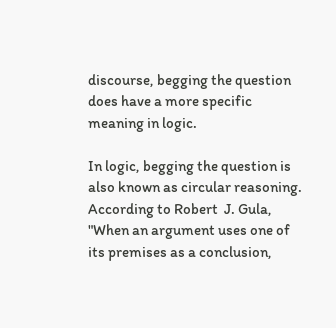discourse, begging the question does have a more specific meaning in logic.

In logic, begging the question is also known as circular reasoning. According to Robert  J. Gula, "When an argument uses one of its premises as a conclusion,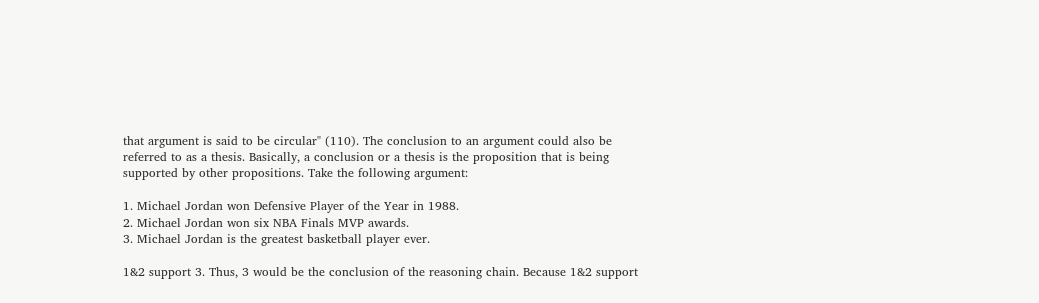that argument is said to be circular" (110). The conclusion to an argument could also be referred to as a thesis. Basically, a conclusion or a thesis is the proposition that is being supported by other propositions. Take the following argument:

1. Michael Jordan won Defensive Player of the Year in 1988.
2. Michael Jordan won six NBA Finals MVP awards.
3. Michael Jordan is the greatest basketball player ever.

1&2 support 3. Thus, 3 would be the conclusion of the reasoning chain. Because 1&2 support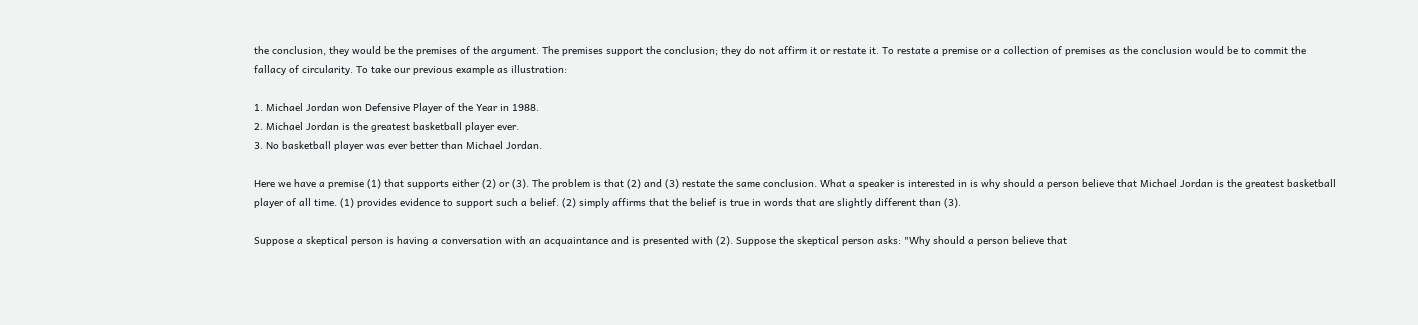the conclusion, they would be the premises of the argument. The premises support the conclusion; they do not affirm it or restate it. To restate a premise or a collection of premises as the conclusion would be to commit the fallacy of circularity. To take our previous example as illustration:

1. Michael Jordan won Defensive Player of the Year in 1988.
2. Michael Jordan is the greatest basketball player ever.
3. No basketball player was ever better than Michael Jordan.

Here we have a premise (1) that supports either (2) or (3). The problem is that (2) and (3) restate the same conclusion. What a speaker is interested in is why should a person believe that Michael Jordan is the greatest basketball player of all time. (1) provides evidence to support such a belief. (2) simply affirms that the belief is true in words that are slightly different than (3).

Suppose a skeptical person is having a conversation with an acquaintance and is presented with (2). Suppose the skeptical person asks: "Why should a person believe that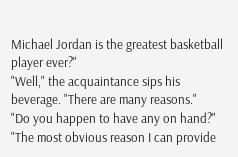Michael Jordan is the greatest basketball player ever?"
"Well," the acquaintance sips his beverage. "There are many reasons."
"Do you happen to have any on hand?"
"The most obvious reason I can provide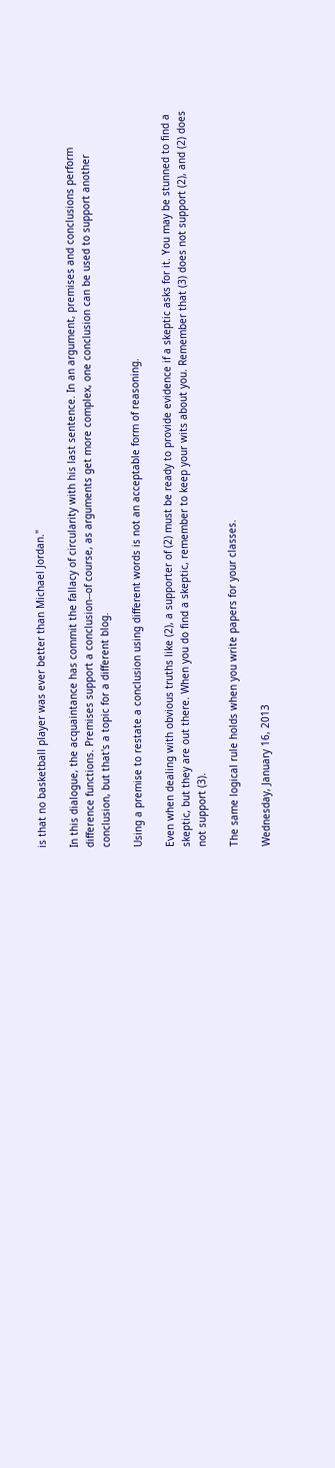is that no basketball player was ever better than Michael Jordan."

In this dialogue, the acquaintance has commit the fallacy of circularity with his last sentence. In an argument, premises and conclusions perform difference functions. Premises support a conclusion--of course, as arguments get more complex, one conclusion can be used to support another conclusion, but that's a topic for a different blog.

Using a premise to restate a conclusion using different words is not an acceptable form of reasoning.

Even when dealing with obvious truths like (2), a supporter of (2) must be ready to provide evidence if a skeptic asks for it. You may be stunned to find a skeptic, but they are out there. When you do find a skeptic, remember to keep your wits about you. Remember that (3) does not support (2), and (2) does not support (3).

The same logical rule holds when you write papers for your classes.

Wednesday, January 16, 2013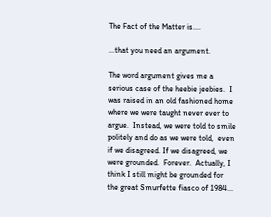The Fact of the Matter is....

...that you need an argument.

The word argument gives me a serious case of the heebie jeebies.  I was raised in an old fashioned home where we were taught never ever to argue.  Instead, we were told to smile politely and do as we were told,  even if we disagreed. If we disagreed, we were grounded.  Forever.  Actually, I think I still might be grounded for the great Smurfette fiasco of 1984...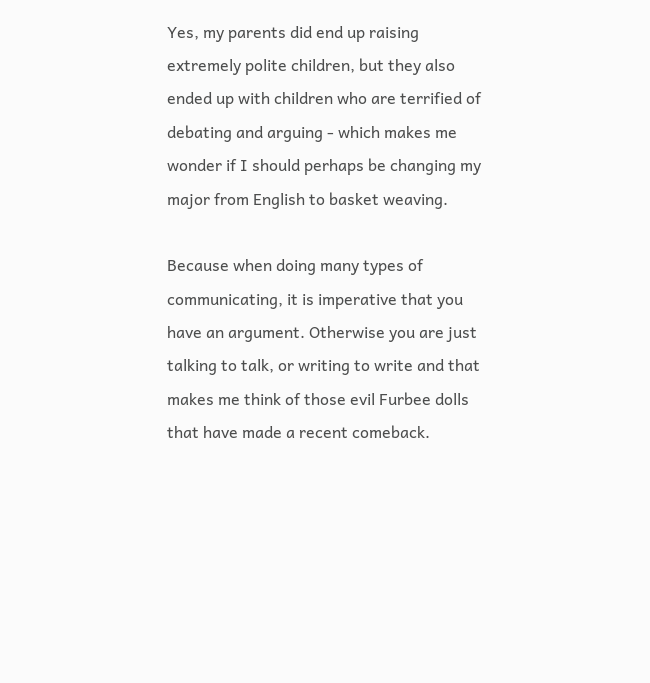Yes, my parents did end up raising extremely polite children, but they also ended up with children who are terrified of debating and arguing - which makes me wonder if I should perhaps be changing my major from English to basket weaving.

Because when doing many types of communicating, it is imperative that you have an argument. Otherwise you are just talking to talk, or writing to write and that makes me think of those evil Furbee dolls that have made a recent comeback.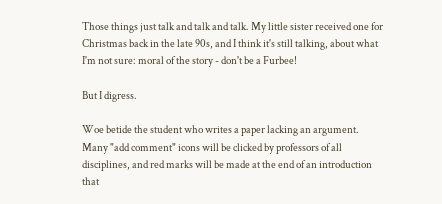Those things just talk and talk and talk. My little sister received one for Christmas back in the late 90s, and I think it's still talking, about what I'm not sure: moral of the story - don't be a Furbee!

But I digress.

Woe betide the student who writes a paper lacking an argument. Many "add comment" icons will be clicked by professors of all disciplines, and red marks will be made at the end of an introduction that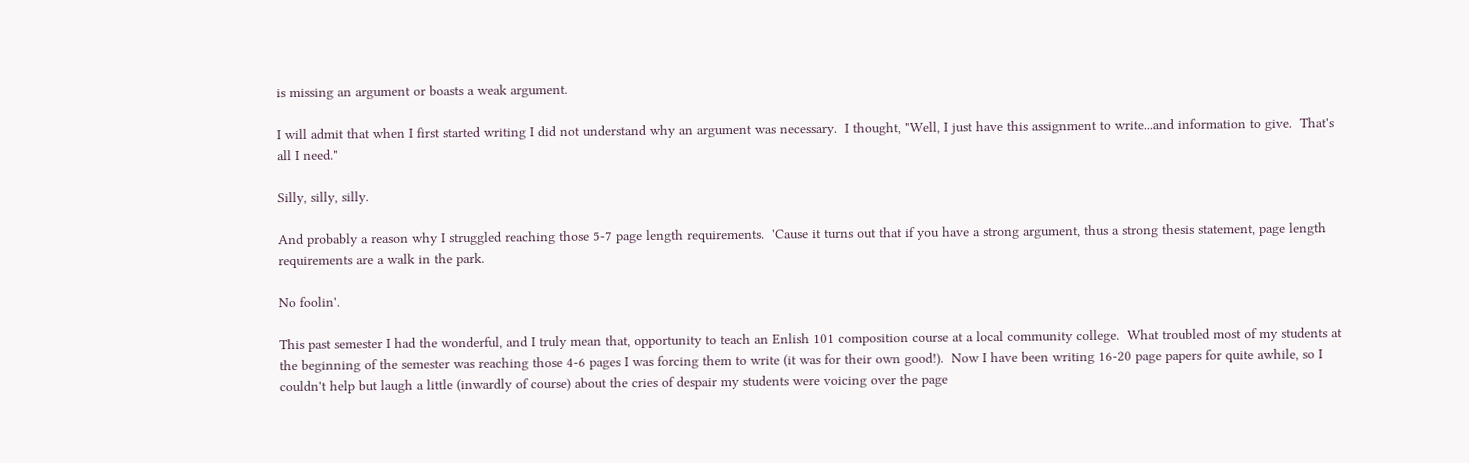is missing an argument or boasts a weak argument.

I will admit that when I first started writing I did not understand why an argument was necessary.  I thought, "Well, I just have this assignment to write...and information to give.  That's all I need."

Silly, silly, silly.

And probably a reason why I struggled reaching those 5-7 page length requirements.  'Cause it turns out that if you have a strong argument, thus a strong thesis statement, page length requirements are a walk in the park.

No foolin'.

This past semester I had the wonderful, and I truly mean that, opportunity to teach an Enlish 101 composition course at a local community college.  What troubled most of my students at the beginning of the semester was reaching those 4-6 pages I was forcing them to write (it was for their own good!).  Now I have been writing 16-20 page papers for quite awhile, so I couldn't help but laugh a little (inwardly of course) about the cries of despair my students were voicing over the page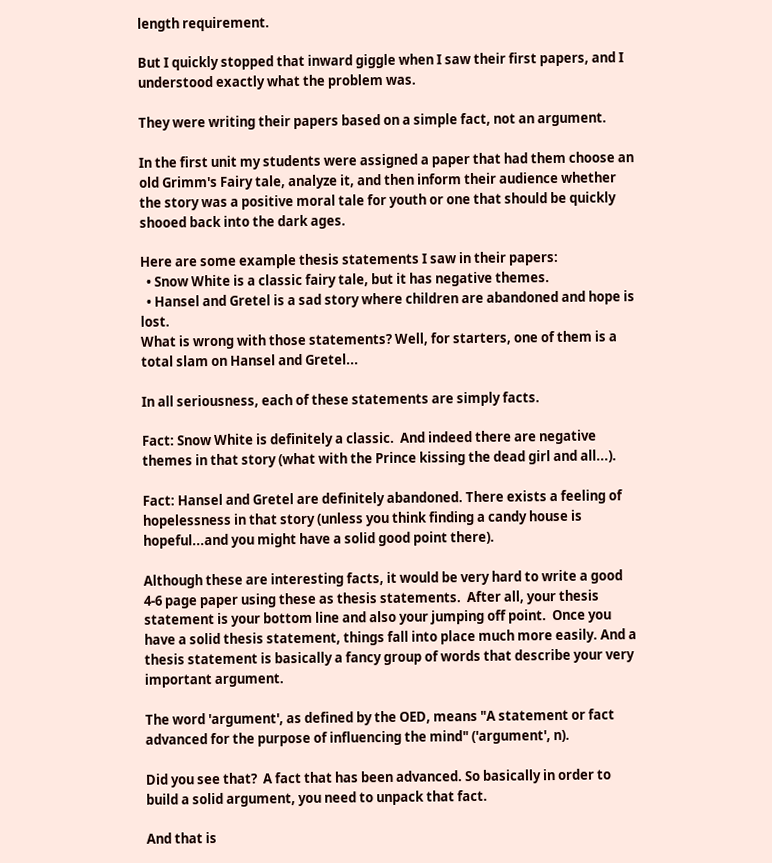length requirement.

But I quickly stopped that inward giggle when I saw their first papers, and I understood exactly what the problem was.

They were writing their papers based on a simple fact, not an argument.

In the first unit my students were assigned a paper that had them choose an old Grimm's Fairy tale, analyze it, and then inform their audience whether the story was a positive moral tale for youth or one that should be quickly shooed back into the dark ages.

Here are some example thesis statements I saw in their papers:
  • Snow White is a classic fairy tale, but it has negative themes.
  • Hansel and Gretel is a sad story where children are abandoned and hope is lost.
What is wrong with those statements? Well, for starters, one of them is a total slam on Hansel and Gretel...

In all seriousness, each of these statements are simply facts.

Fact: Snow White is definitely a classic.  And indeed there are negative themes in that story (what with the Prince kissing the dead girl and all...).

Fact: Hansel and Gretel are definitely abandoned. There exists a feeling of hopelessness in that story (unless you think finding a candy house is hopeful...and you might have a solid good point there).

Although these are interesting facts, it would be very hard to write a good 4-6 page paper using these as thesis statements.  After all, your thesis statement is your bottom line and also your jumping off point.  Once you have a solid thesis statement, things fall into place much more easily. And a thesis statement is basically a fancy group of words that describe your very important argument.

The word 'argument', as defined by the OED, means "A statement or fact advanced for the purpose of influencing the mind" ('argument', n).

Did you see that?  A fact that has been advanced. So basically in order to build a solid argument, you need to unpack that fact.

And that is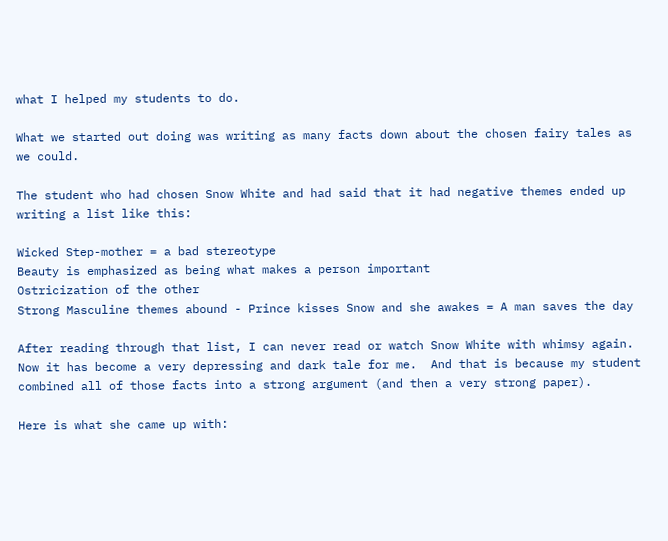what I helped my students to do.

What we started out doing was writing as many facts down about the chosen fairy tales as we could.

The student who had chosen Snow White and had said that it had negative themes ended up writing a list like this:

Wicked Step-mother = a bad stereotype
Beauty is emphasized as being what makes a person important
Ostricization of the other
Strong Masculine themes abound - Prince kisses Snow and she awakes = A man saves the day

After reading through that list, I can never read or watch Snow White with whimsy again.  Now it has become a very depressing and dark tale for me.  And that is because my student combined all of those facts into a strong argument (and then a very strong paper).

Here is what she came up with: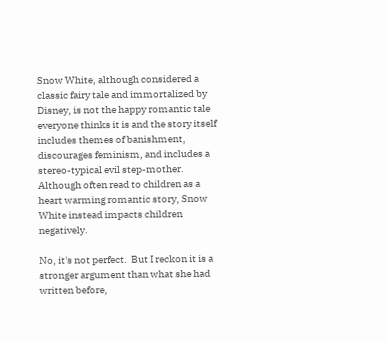Snow White, although considered a classic fairy tale and immortalized by Disney, is not the happy romantic tale everyone thinks it is and the story itself includes themes of banishment, discourages feminism, and includes a stereo-typical evil step-mother.  Although often read to children as a heart warming romantic story, Snow White instead impacts children negatively.

No, it's not perfect.  But I reckon it is a stronger argument than what she had written before,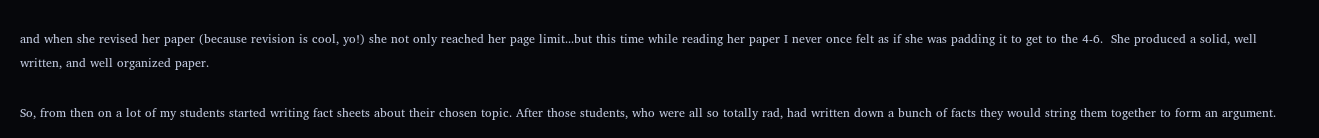and when she revised her paper (because revision is cool, yo!) she not only reached her page limit...but this time while reading her paper I never once felt as if she was padding it to get to the 4-6.  She produced a solid, well written, and well organized paper.

So, from then on a lot of my students started writing fact sheets about their chosen topic. After those students, who were all so totally rad, had written down a bunch of facts they would string them together to form an argument.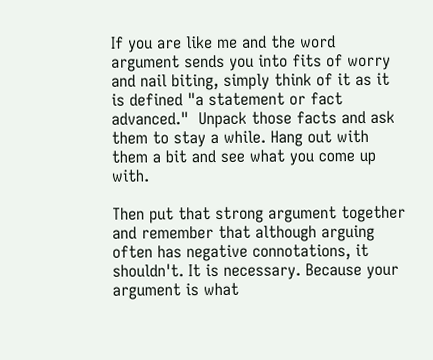If you are like me and the word argument sends you into fits of worry and nail biting, simply think of it as it is defined "a statement or fact advanced."  Unpack those facts and ask them to stay a while. Hang out with them a bit and see what you come up with.

Then put that strong argument together and remember that although arguing often has negative connotations, it shouldn't. It is necessary. Because your argument is what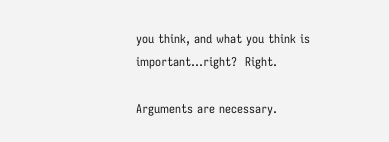you think, and what you think is important...right?  Right.

Arguments are necessary.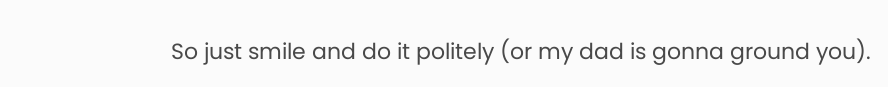So just smile and do it politely (or my dad is gonna ground you).